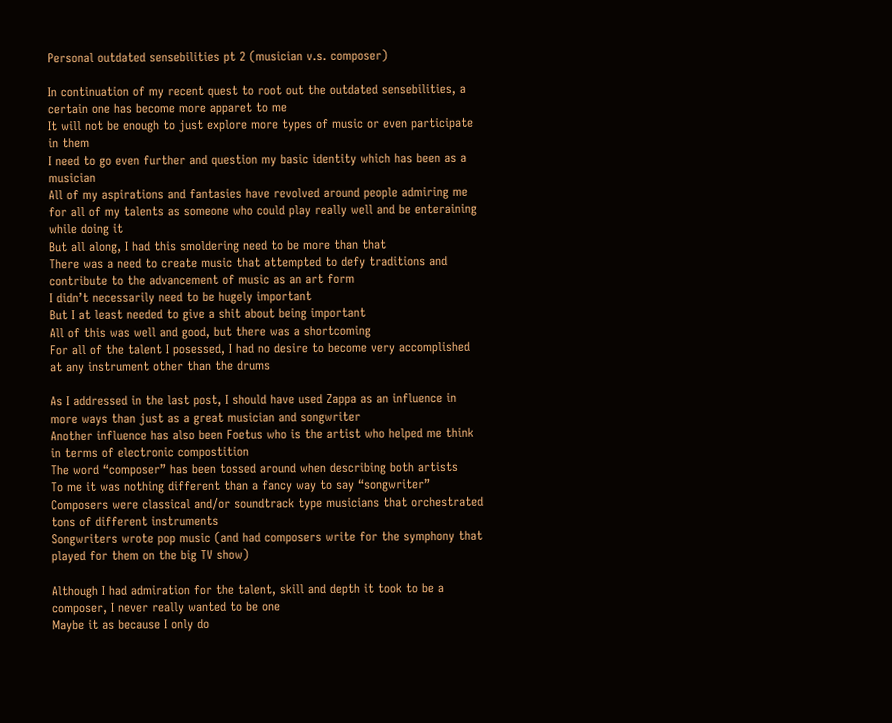Personal outdated sensebilities pt 2 (musician v.s. composer)

In continuation of my recent quest to root out the outdated sensebilities, a certain one has become more apparet to me
It will not be enough to just explore more types of music or even participate in them
I need to go even further and question my basic identity which has been as a musician
All of my aspirations and fantasies have revolved around people admiring me for all of my talents as someone who could play really well and be enteraining while doing it
But all along, I had this smoldering need to be more than that
There was a need to create music that attempted to defy traditions and contribute to the advancement of music as an art form
I didn’t necessarily need to be hugely important
But I at least needed to give a shit about being important
All of this was well and good, but there was a shortcoming
For all of the talent I posessed, I had no desire to become very accomplished at any instrument other than the drums

As I addressed in the last post, I should have used Zappa as an influence in more ways than just as a great musician and songwriter
Another influence has also been Foetus who is the artist who helped me think in terms of electronic compostition
The word “composer” has been tossed around when describing both artists
To me it was nothing different than a fancy way to say “songwriter”
Composers were classical and/or soundtrack type musicians that orchestrated tons of different instruments
Songwriters wrote pop music (and had composers write for the symphony that played for them on the big TV show)

Although I had admiration for the talent, skill and depth it took to be a composer, I never really wanted to be one
Maybe it as because I only do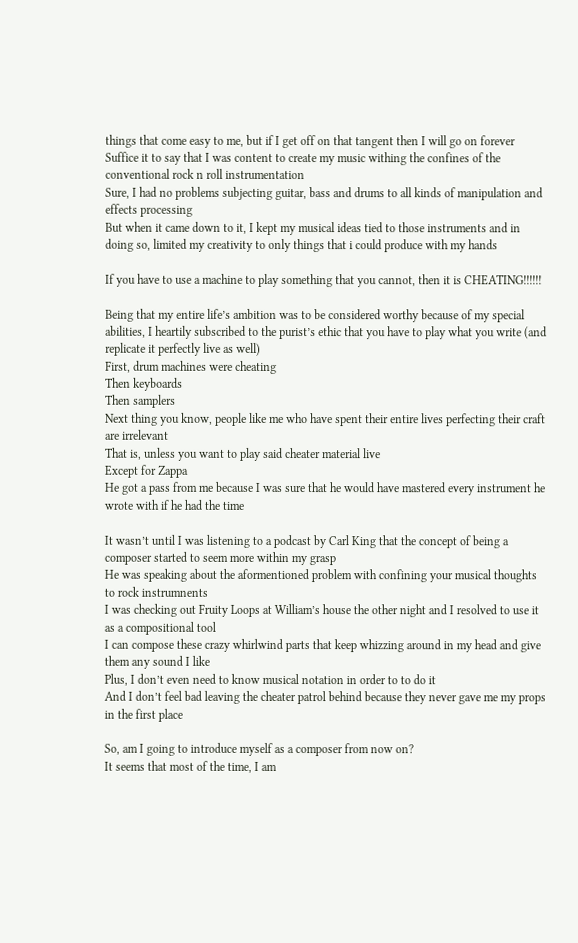things that come easy to me, but if I get off on that tangent then I will go on forever
Suffice it to say that I was content to create my music withing the confines of the conventional rock n roll instrumentation
Sure, I had no problems subjecting guitar, bass and drums to all kinds of manipulation and effects processing
But when it came down to it, I kept my musical ideas tied to those instruments and in doing so, limited my creativity to only things that i could produce with my hands

If you have to use a machine to play something that you cannot, then it is CHEATING!!!!!!

Being that my entire life’s ambition was to be considered worthy because of my special abilities, I heartily subscribed to the purist’s ethic that you have to play what you write (and replicate it perfectly live as well)
First, drum machines were cheating
Then keyboards
Then samplers
Next thing you know, people like me who have spent their entire lives perfecting their craft are irrelevant
That is, unless you want to play said cheater material live
Except for Zappa
He got a pass from me because I was sure that he would have mastered every instrument he wrote with if he had the time

It wasn’t until I was listening to a podcast by Carl King that the concept of being a composer started to seem more within my grasp
He was speaking about the aformentioned problem with confining your musical thoughts to rock instrumnents
I was checking out Fruity Loops at William’s house the other night and I resolved to use it as a compositional tool
I can compose these crazy whirlwind parts that keep whizzing around in my head and give them any sound I like
Plus, I don’t even need to know musical notation in order to to do it
And I don’t feel bad leaving the cheater patrol behind because they never gave me my props in the first place

So, am I going to introduce myself as a composer from now on?
It seems that most of the time, I am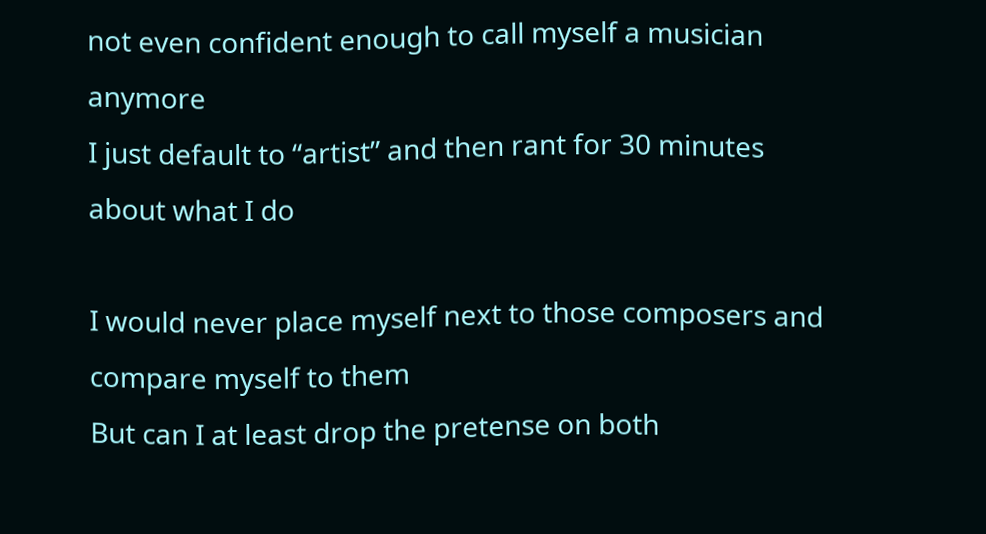not even confident enough to call myself a musician anymore
I just default to “artist” and then rant for 30 minutes about what I do

I would never place myself next to those composers and compare myself to them
But can I at least drop the pretense on both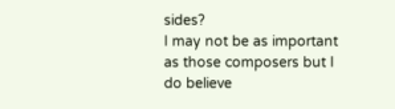sides?
I may not be as important as those composers but I do believe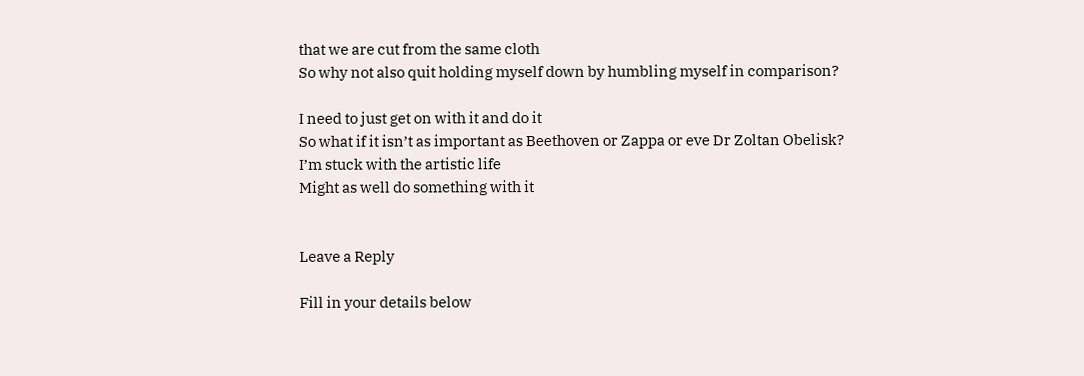that we are cut from the same cloth
So why not also quit holding myself down by humbling myself in comparison?

I need to just get on with it and do it
So what if it isn’t as important as Beethoven or Zappa or eve Dr Zoltan Obelisk?
I’m stuck with the artistic life
Might as well do something with it


Leave a Reply

Fill in your details below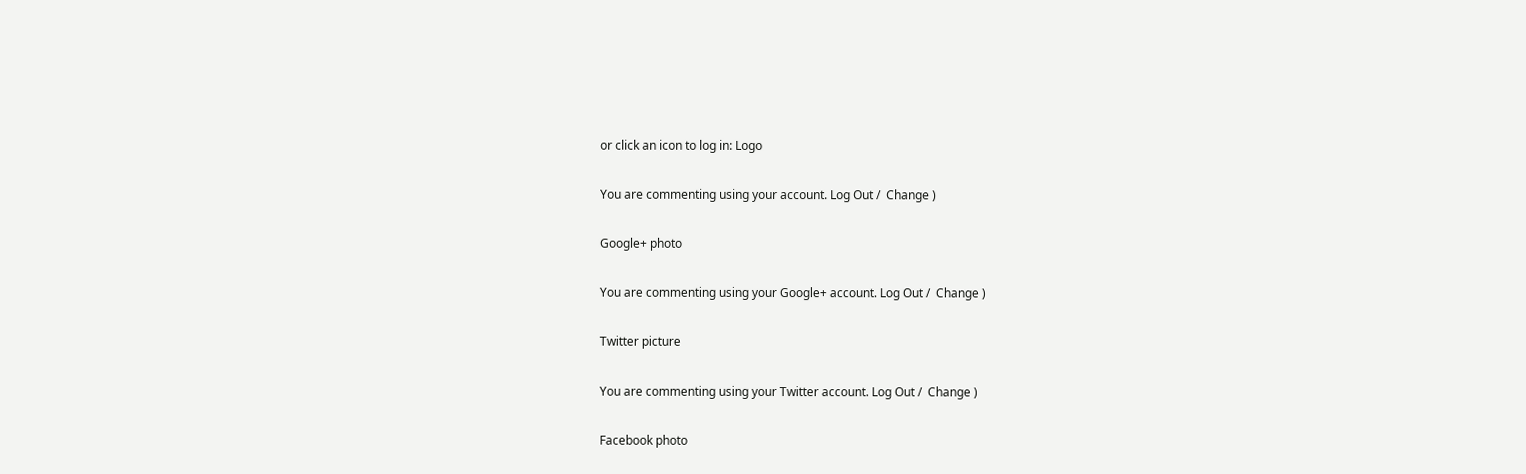or click an icon to log in: Logo

You are commenting using your account. Log Out /  Change )

Google+ photo

You are commenting using your Google+ account. Log Out /  Change )

Twitter picture

You are commenting using your Twitter account. Log Out /  Change )

Facebook photo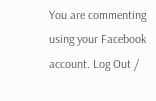You are commenting using your Facebook account. Log Out /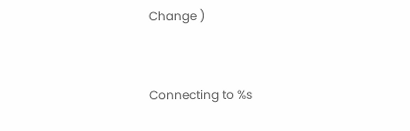Change )


Connecting to %s